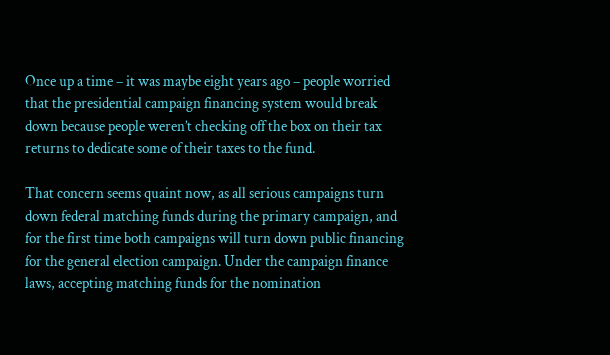Once up a time – it was maybe eight years ago – people worried that the presidential campaign financing system would break down because people weren’t checking off the box on their tax returns to dedicate some of their taxes to the fund.

That concern seems quaint now, as all serious campaigns turn down federal matching funds during the primary campaign, and for the first time both campaigns will turn down public financing for the general election campaign. Under the campaign finance laws, accepting matching funds for the nomination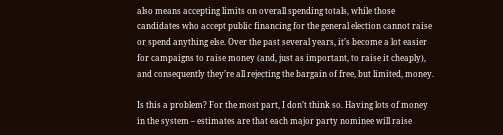also means accepting limits on overall spending totals, while those candidates who accept public financing for the general election cannot raise or spend anything else. Over the past several years, it’s become a lot easier for campaigns to raise money (and, just as important, to raise it cheaply), and consequently they’re all rejecting the bargain of free, but limited, money.

Is this a problem? For the most part, I don’t think so. Having lots of money in the system – estimates are that each major party nominee will raise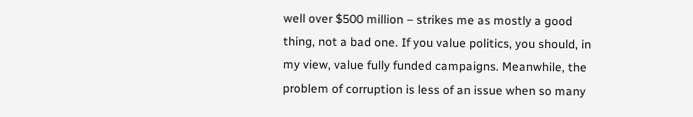well over $500 million – strikes me as mostly a good thing, not a bad one. If you value politics, you should, in my view, value fully funded campaigns. Meanwhile, the problem of corruption is less of an issue when so many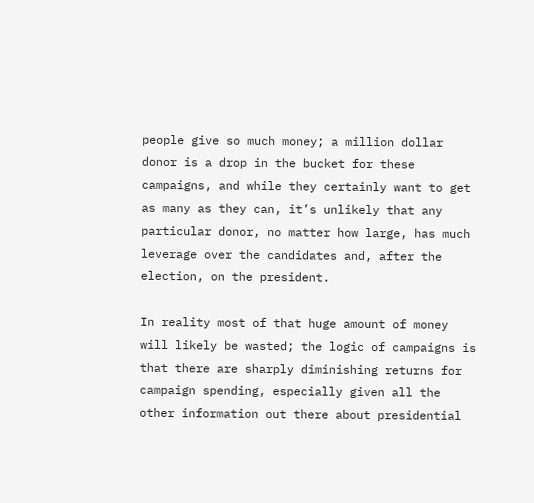people give so much money; a million dollar donor is a drop in the bucket for these campaigns, and while they certainly want to get as many as they can, it’s unlikely that any particular donor, no matter how large, has much leverage over the candidates and, after the election, on the president.

In reality most of that huge amount of money will likely be wasted; the logic of campaigns is that there are sharply diminishing returns for campaign spending, especially given all the other information out there about presidential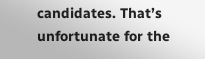candidates. That’s unfortunate for the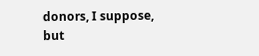donors, I suppose, but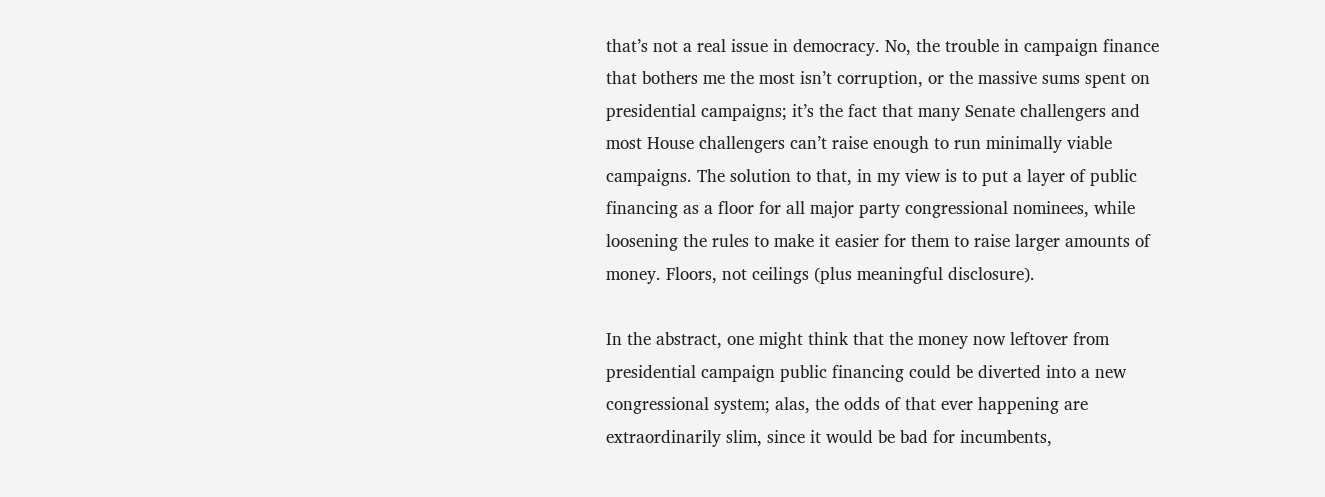that’s not a real issue in democracy. No, the trouble in campaign finance that bothers me the most isn’t corruption, or the massive sums spent on presidential campaigns; it’s the fact that many Senate challengers and most House challengers can’t raise enough to run minimally viable campaigns. The solution to that, in my view is to put a layer of public financing as a floor for all major party congressional nominees, while loosening the rules to make it easier for them to raise larger amounts of money. Floors, not ceilings (plus meaningful disclosure).

In the abstract, one might think that the money now leftover from presidential campaign public financing could be diverted into a new congressional system; alas, the odds of that ever happening are extraordinarily slim, since it would be bad for incumbents,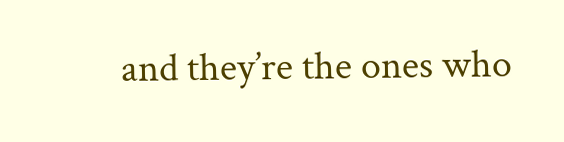and they’re the ones who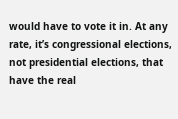would have to vote it in. At any rate, it’s congressional elections, not presidential elections, that have the real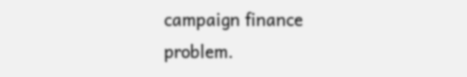campaign finance problem.